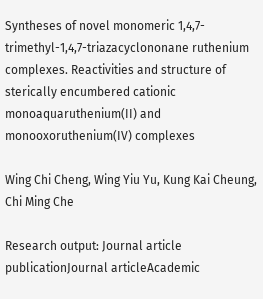Syntheses of novel monomeric 1,4,7-trimethyl-1,4,7-triazacyclononane ruthenium complexes. Reactivities and structure of sterically encumbered cationic monoaquaruthenium(II) and monooxoruthenium(IV) complexes

Wing Chi Cheng, Wing Yiu Yu, Kung Kai Cheung, Chi Ming Che

Research output: Journal article publicationJournal articleAcademic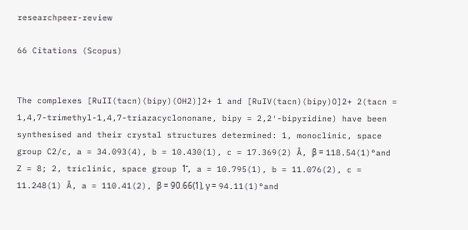researchpeer-review

66 Citations (Scopus)


The complexes [RuII(tacn)(bipy)(OH2)]2+ 1 and [RuIV(tacn)(bipy)O]2+ 2(tacn = 1,4,7-trimethyl-1,4,7-triazacyclononane, bipy = 2,2′-bipyridine) have been synthesised and their crystal structures determined: 1, monoclinic, space group C2/c, a = 34.093(4), b = 10.430(1), c = 17.369(2) Å, β = 118.54(1)°and Z = 8; 2, triclinic, space group 1̄, a = 10.795(1), b = 11.076(2), c = 11.248(1) Å, a = 110.41(2), β = 90.66(1), γ = 94.11(1)°and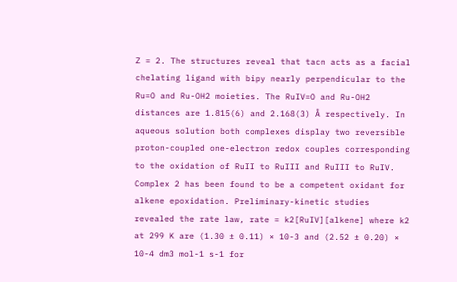Z = 2. The structures reveal that tacn acts as a facial chelating ligand with bipy nearly perpendicular to the Ru=O and Ru-OH2 moieties. The RuIV=O and Ru-OH2 distances are 1.815(6) and 2.168(3) Å respectively. In aqueous solution both complexes display two reversible proton-coupled one-electron redox couples corresponding to the oxidation of RuII to RuIII and RuIII to RuIV. Complex 2 has been found to be a competent oxidant for alkene epoxidation. Preliminary-kinetic studies revealed the rate law, rate = k2[RuIV][alkene] where k2 at 299 K are (1.30 ± 0.11) × 10-3 and (2.52 ± 0.20) × 10-4 dm3 mol-1 s-1 for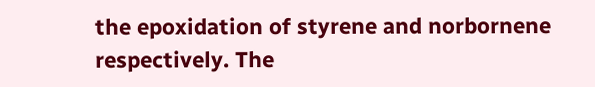the epoxidation of styrene and norbornene respectively. The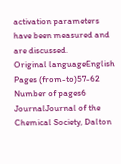activation parameters have been measured and are discussed.
Original languageEnglish
Pages (from-to)57-62
Number of pages6
JournalJournal of the Chemical Society, Dalton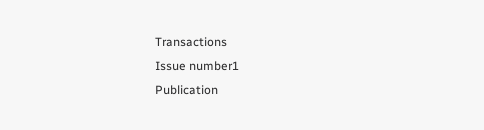Transactions
Issue number1
Publication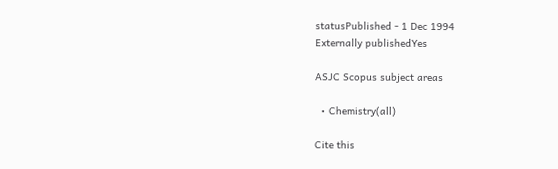statusPublished - 1 Dec 1994
Externally publishedYes

ASJC Scopus subject areas

  • Chemistry(all)

Cite this